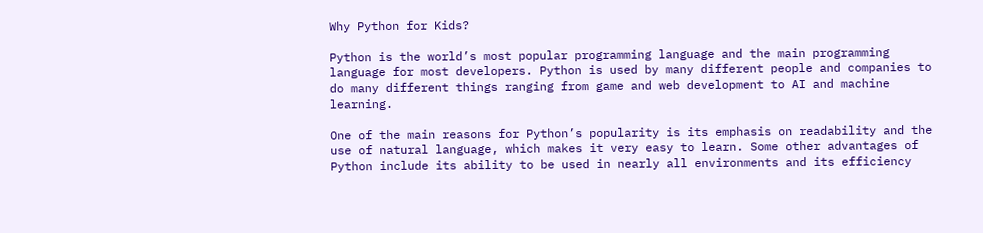Why Python for Kids?

Python is the world’s most popular programming language and the main programming language for most developers. Python is used by many different people and companies to do many different things ranging from game and web development to AI and machine learning.

One of the main reasons for Python’s popularity is its emphasis on readability and the use of natural language, which makes it very easy to learn. Some other advantages of Python include its ability to be used in nearly all environments and its efficiency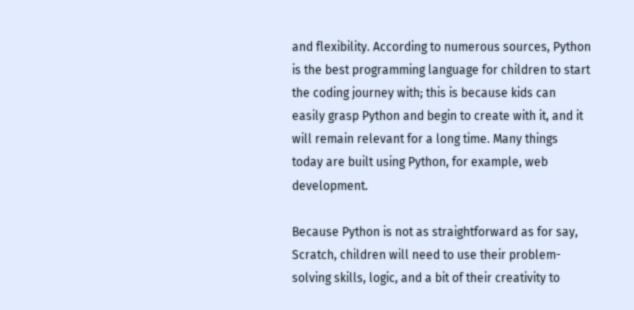and flexibility. According to numerous sources, Python is the best programming language for children to start the coding journey with; this is because kids can easily grasp Python and begin to create with it, and it will remain relevant for a long time. Many things today are built using Python, for example, web development.

Because Python is not as straightforward as for say, Scratch, children will need to use their problem-solving skills, logic, and a bit of their creativity to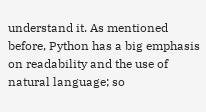understand it. As mentioned before, Python has a big emphasis on readability and the use of natural language; so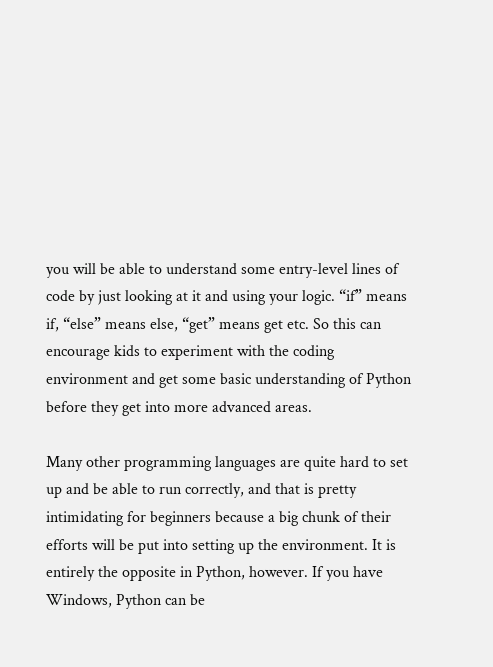you will be able to understand some entry-level lines of code by just looking at it and using your logic. “if” means if, “else” means else, “get” means get etc. So this can encourage kids to experiment with the coding environment and get some basic understanding of Python before they get into more advanced areas.

Many other programming languages are quite hard to set up and be able to run correctly, and that is pretty intimidating for beginners because a big chunk of their efforts will be put into setting up the environment. It is entirely the opposite in Python, however. If you have Windows, Python can be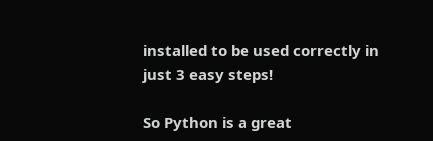installed to be used correctly in just 3 easy steps!

So Python is a great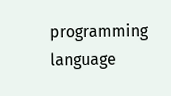programming language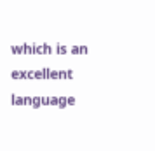which is an excellent language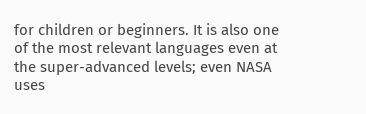for children or beginners. It is also one of the most relevant languages even at the super-advanced levels; even NASA uses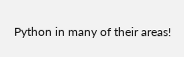Python in many of their areas!